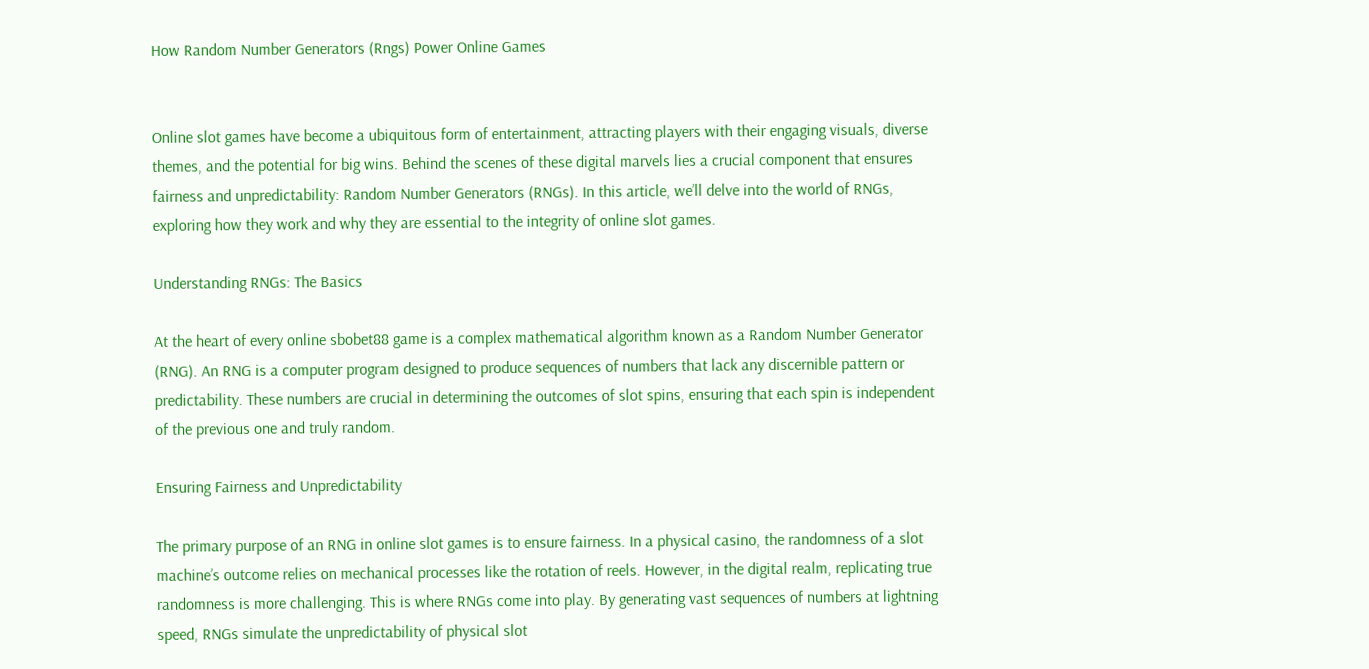How Random Number Generators (Rngs) Power Online Games


Online slot games have become a ubiquitous form of entertainment, attracting players with their engaging visuals, diverse themes, and the potential for big wins. Behind the scenes of these digital marvels lies a crucial component that ensures fairness and unpredictability: Random Number Generators (RNGs). In this article, we’ll delve into the world of RNGs, exploring how they work and why they are essential to the integrity of online slot games.

Understanding RNGs: The Basics

At the heart of every online sbobet88 game is a complex mathematical algorithm known as a Random Number Generator (RNG). An RNG is a computer program designed to produce sequences of numbers that lack any discernible pattern or predictability. These numbers are crucial in determining the outcomes of slot spins, ensuring that each spin is independent of the previous one and truly random.

Ensuring Fairness and Unpredictability

The primary purpose of an RNG in online slot games is to ensure fairness. In a physical casino, the randomness of a slot machine’s outcome relies on mechanical processes like the rotation of reels. However, in the digital realm, replicating true randomness is more challenging. This is where RNGs come into play. By generating vast sequences of numbers at lightning speed, RNGs simulate the unpredictability of physical slot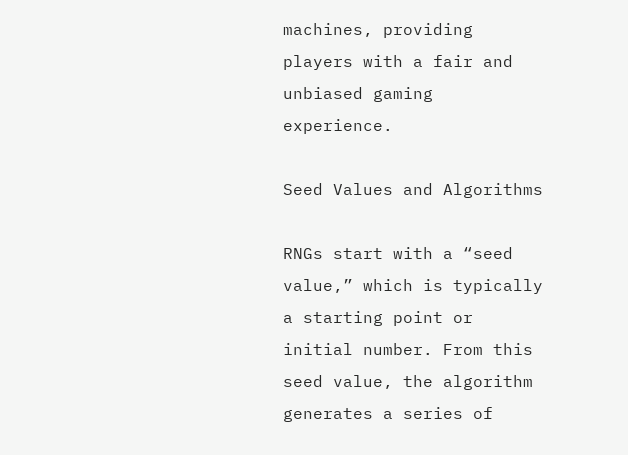machines, providing players with a fair and unbiased gaming experience.

Seed Values and Algorithms

RNGs start with a “seed value,” which is typically a starting point or initial number. From this seed value, the algorithm generates a series of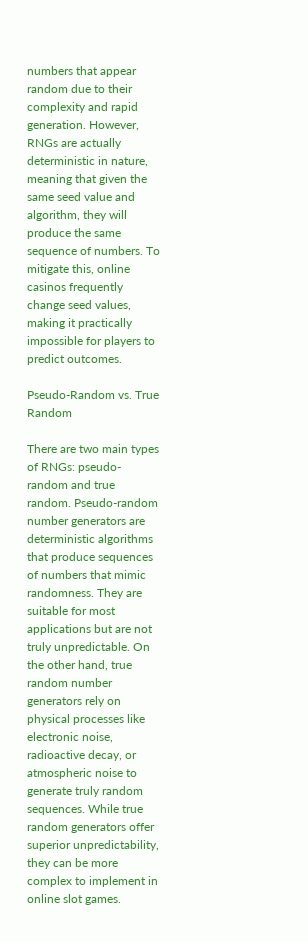numbers that appear random due to their complexity and rapid generation. However, RNGs are actually deterministic in nature, meaning that given the same seed value and algorithm, they will produce the same sequence of numbers. To mitigate this, online casinos frequently change seed values, making it practically impossible for players to predict outcomes.

Pseudo-Random vs. True Random

There are two main types of RNGs: pseudo-random and true random. Pseudo-random number generators are deterministic algorithms that produce sequences of numbers that mimic randomness. They are suitable for most applications but are not truly unpredictable. On the other hand, true random number generators rely on physical processes like electronic noise, radioactive decay, or atmospheric noise to generate truly random sequences. While true random generators offer superior unpredictability, they can be more complex to implement in online slot games.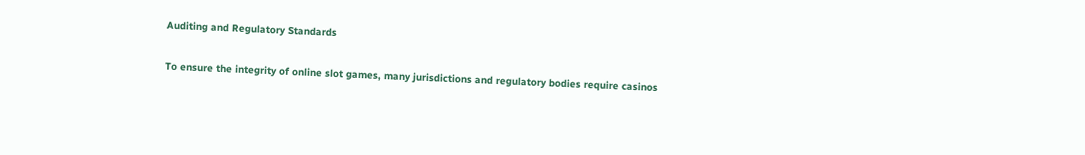Auditing and Regulatory Standards

To ensure the integrity of online slot games, many jurisdictions and regulatory bodies require casinos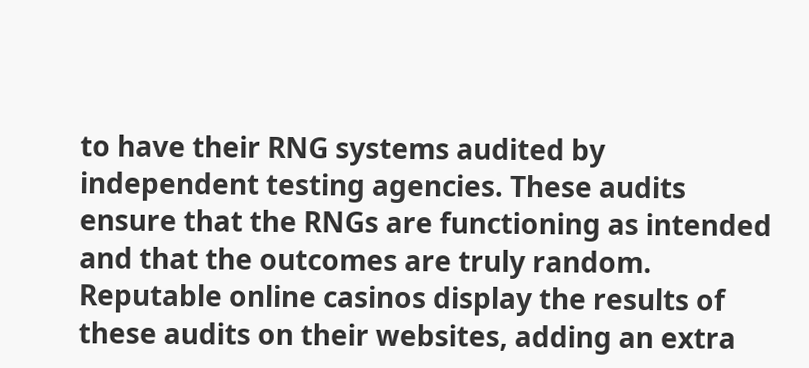to have their RNG systems audited by independent testing agencies. These audits ensure that the RNGs are functioning as intended and that the outcomes are truly random. Reputable online casinos display the results of these audits on their websites, adding an extra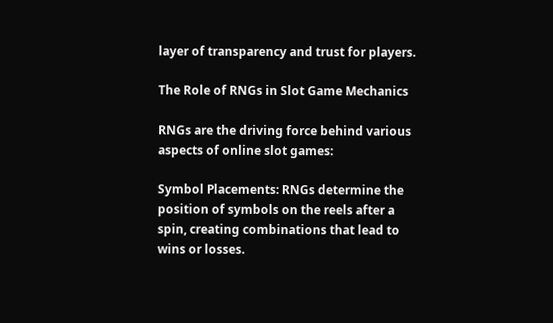layer of transparency and trust for players.

The Role of RNGs in Slot Game Mechanics

RNGs are the driving force behind various aspects of online slot games:

Symbol Placements: RNGs determine the position of symbols on the reels after a spin, creating combinations that lead to wins or losses.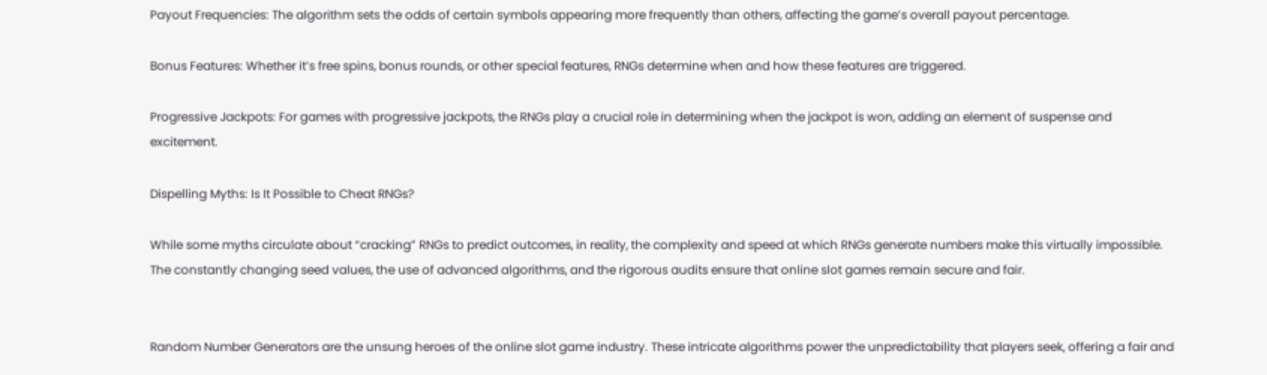Payout Frequencies: The algorithm sets the odds of certain symbols appearing more frequently than others, affecting the game’s overall payout percentage.

Bonus Features: Whether it’s free spins, bonus rounds, or other special features, RNGs determine when and how these features are triggered.

Progressive Jackpots: For games with progressive jackpots, the RNGs play a crucial role in determining when the jackpot is won, adding an element of suspense and excitement.

Dispelling Myths: Is It Possible to Cheat RNGs?

While some myths circulate about “cracking” RNGs to predict outcomes, in reality, the complexity and speed at which RNGs generate numbers make this virtually impossible. The constantly changing seed values, the use of advanced algorithms, and the rigorous audits ensure that online slot games remain secure and fair.


Random Number Generators are the unsung heroes of the online slot game industry. These intricate algorithms power the unpredictability that players seek, offering a fair and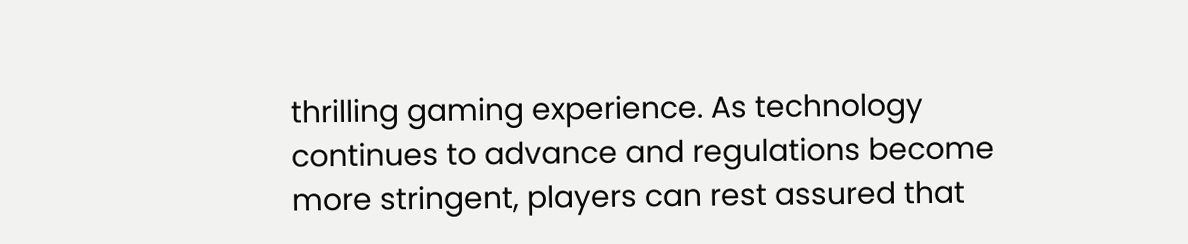thrilling gaming experience. As technology continues to advance and regulations become more stringent, players can rest assured that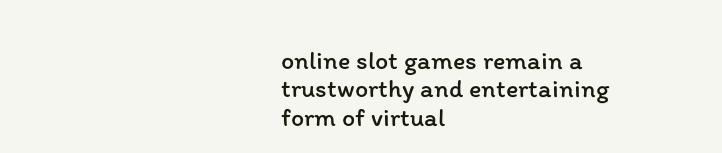online slot games remain a trustworthy and entertaining form of virtual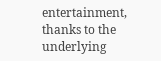entertainment, thanks to the underlying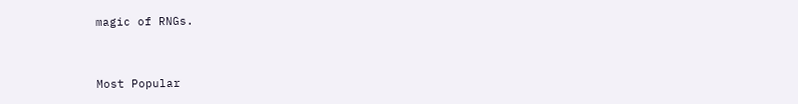magic of RNGs.


Most Popular